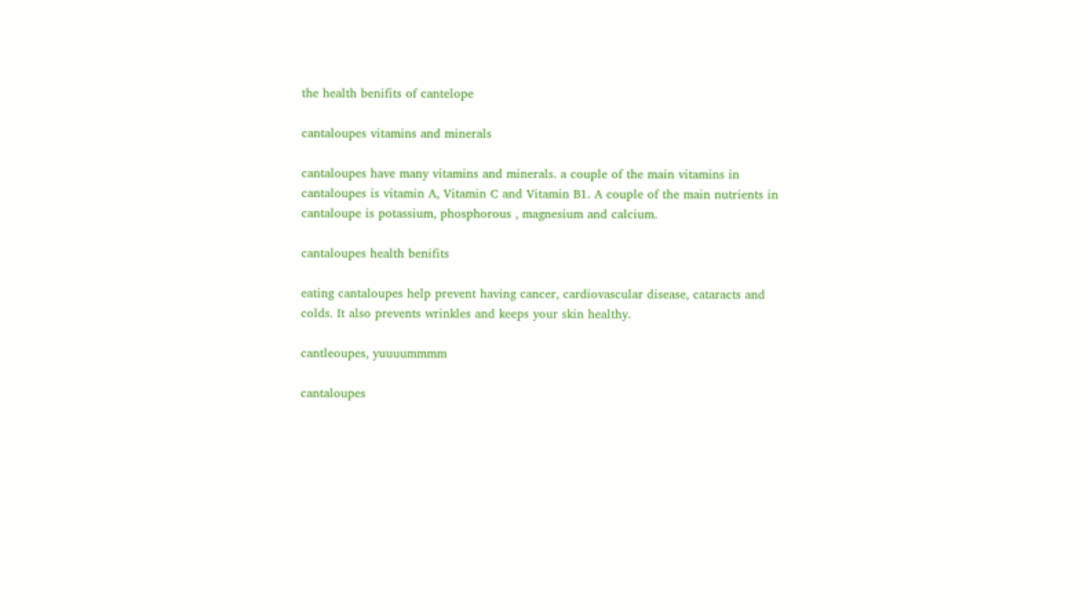the health benifits of cantelope

cantaloupes vitamins and minerals

cantaloupes have many vitamins and minerals. a couple of the main vitamins in cantaloupes is vitamin A, Vitamin C and Vitamin B1. A couple of the main nutrients in cantaloupe is potassium, phosphorous , magnesium and calcium.

cantaloupes health benifits

eating cantaloupes help prevent having cancer, cardiovascular disease, cataracts and colds. It also prevents wrinkles and keeps your skin healthy.

cantleoupes, yuuuummmm

cantaloupes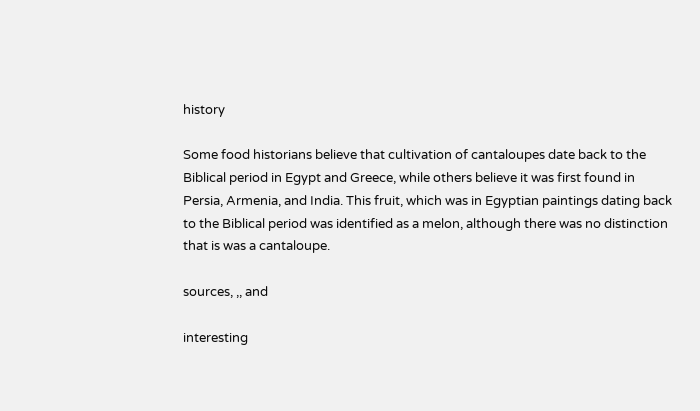history

Some food historians believe that cultivation of cantaloupes date back to the Biblical period in Egypt and Greece, while others believe it was first found in Persia, Armenia, and India. This fruit, which was in Egyptian paintings dating back to the Biblical period was identified as a melon, although there was no distinction that is was a cantaloupe.

sources, ,, and

interesting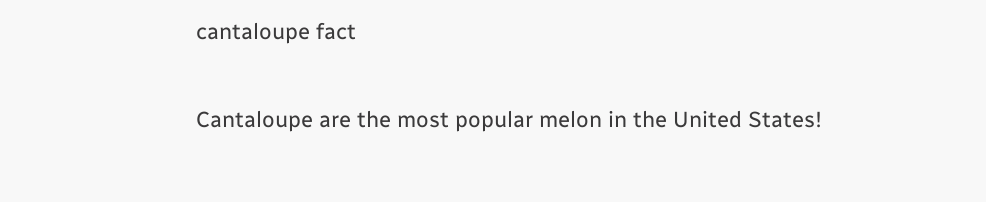cantaloupe fact

Cantaloupe are the most popular melon in the United States!